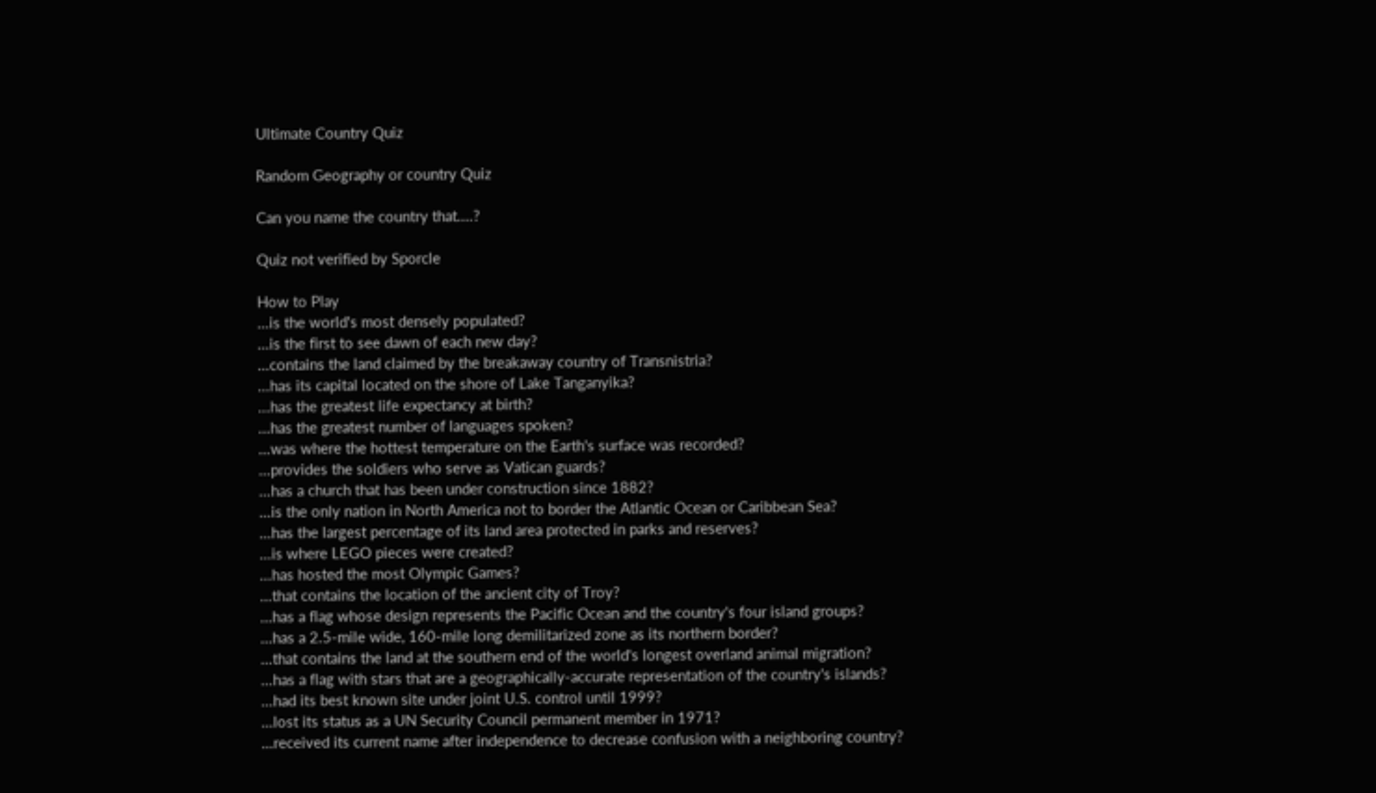Ultimate Country Quiz

Random Geography or country Quiz

Can you name the country that....?

Quiz not verified by Sporcle

How to Play
...is the world's most densely populated?
...is the first to see dawn of each new day?
...contains the land claimed by the breakaway country of Transnistria?
...has its capital located on the shore of Lake Tanganyika?
...has the greatest life expectancy at birth?
...has the greatest number of languages spoken?
...was where the hottest temperature on the Earth's surface was recorded?
...provides the soldiers who serve as Vatican guards?
...has a church that has been under construction since 1882?
...is the only nation in North America not to border the Atlantic Ocean or Caribbean Sea?
...has the largest percentage of its land area protected in parks and reserves?
...is where LEGO pieces were created?
...has hosted the most Olympic Games?
...that contains the location of the ancient city of Troy?
...has a flag whose design represents the Pacific Ocean and the country's four island groups?
...has a 2.5-mile wide, 160-mile long demilitarized zone as its northern border?
...that contains the land at the southern end of the world's longest overland animal migration?
...has a flag with stars that are a geographically-accurate representation of the country's islands?
...had its best known site under joint U.S. control until 1999?
...lost its status as a UN Security Council permanent member in 1971?
...received its current name after independence to decrease confusion with a neighboring country?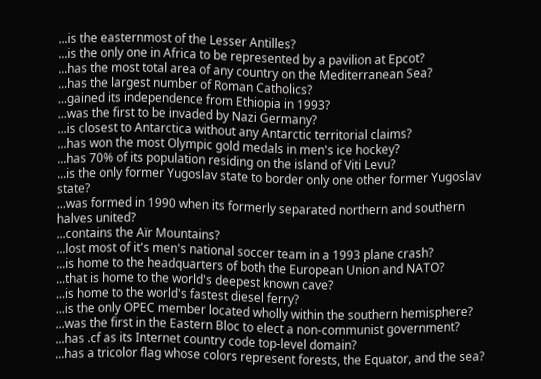...is the easternmost of the Lesser Antilles?
...is the only one in Africa to be represented by a pavilion at Epcot?
...has the most total area of any country on the Mediterranean Sea?
...has the largest number of Roman Catholics?
...gained its independence from Ethiopia in 1993?
...was the first to be invaded by Nazi Germany?
...is closest to Antarctica without any Antarctic territorial claims?
...has won the most Olympic gold medals in men's ice hockey?
...has 70% of its population residing on the island of Viti Levu?
...is the only former Yugoslav state to border only one other former Yugoslav state?
...was formed in 1990 when its formerly separated northern and southern halves united?
...contains the Aïr Mountains?
...lost most of it's men's national soccer team in a 1993 plane crash?
...is home to the headquarters of both the European Union and NATO?
...that is home to the world's deepest known cave?
...is home to the world's fastest diesel ferry?
...is the only OPEC member located wholly within the southern hemisphere?
...was the first in the Eastern Bloc to elect a non-communist government?
...has .cf as its Internet country code top-level domain?
...has a tricolor flag whose colors represent forests, the Equator, and the sea?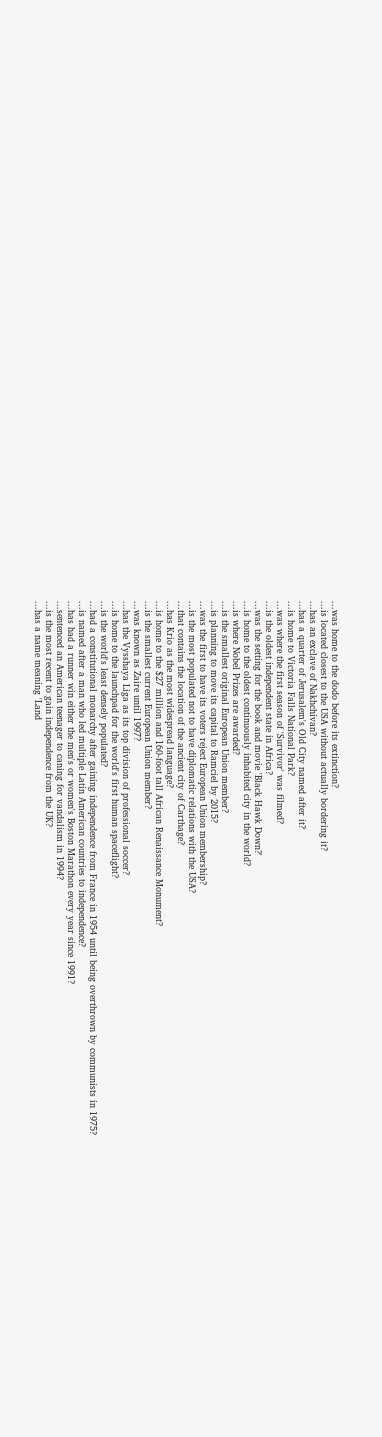...was home to the dodo before its extinction?
...is located closest to the USA without actually bordering it?
...has an exclave of Nakhchivan?
...has a quarter of Jerusalem's Old City named after it?
...is home to Victoria Falls National Park?
...was where the first season of 'Survivor' was filmed?
...is the oldest independent state in Africa?
...was the setting for the book and movie 'Black Hawk Down?'
...is home to the oldest continuously inhabited city in the world?
...is where Nobel Prizes are awarded?
...is the smallest original European Union member?
...is planning to move its capital to Ramciel by 2015?
...was the first to have its voters reject European Union membership?
...is the most populated not to have diplomatic relations with the USA?
...that contains the location of the ancient city of Carthage?
...has Krio as the most widespread language?
...is home to the $27 million and 160-foot tall African Renaissance Monument?
...is the smallest current European Union member?
...was known as Zaire until 1997?
...has the Vysshaya Liga as its top division of professional soccer?
...is home to the launchpad for the world's first human spaceflight?
...is the world's least densely populated?
...had a constitutional monarchy after gaining independence from France in 1954 until being overthrown by communists in 1975?
...is named after a man who led multiple Latin American countries to independence?
...has had a runner win either the men's or women's Boston Marathon every year since 1991?
...sentenced an American teenager to caning for vandalism in 1994?
...is the most recent to gain independence from the UK?
...has a name meaning 'Land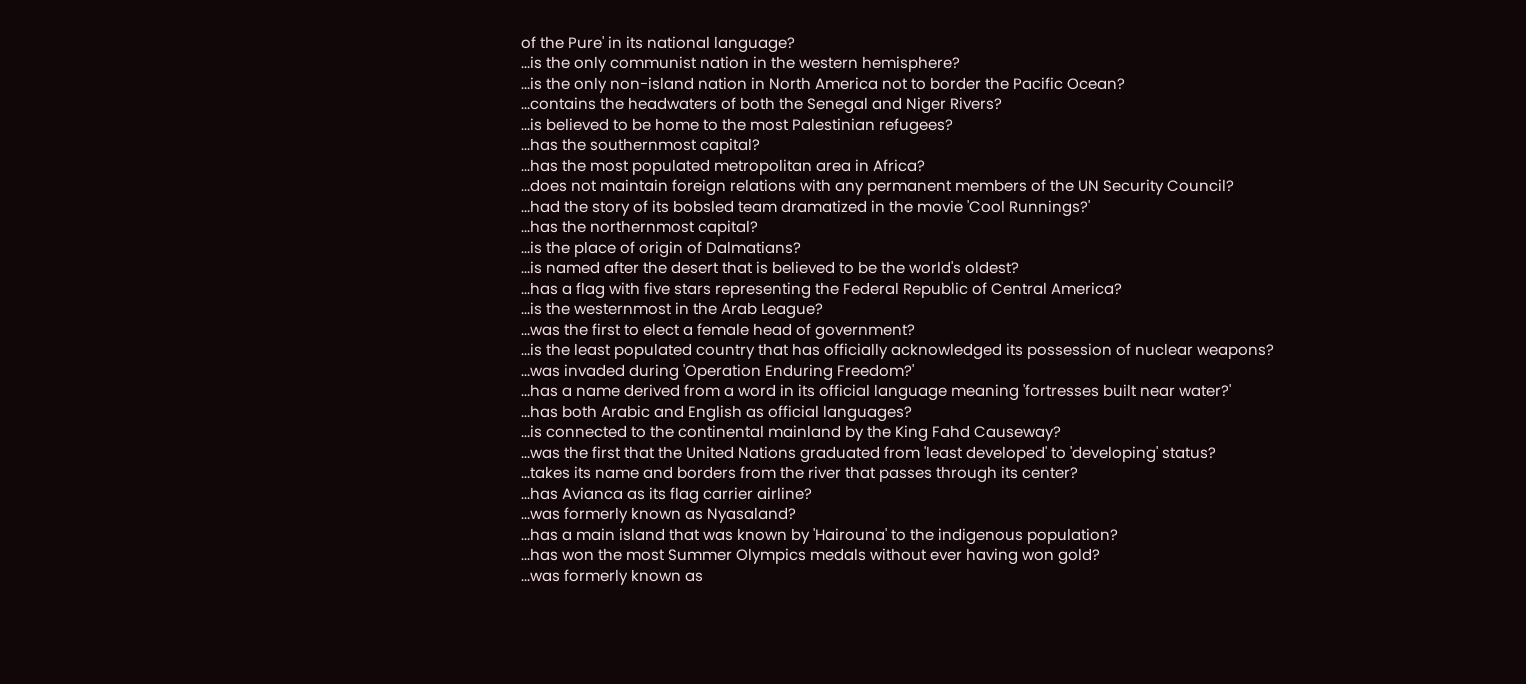of the Pure' in its national language?
...is the only communist nation in the western hemisphere?
...is the only non-island nation in North America not to border the Pacific Ocean?
...contains the headwaters of both the Senegal and Niger Rivers?
...is believed to be home to the most Palestinian refugees?
...has the southernmost capital?
...has the most populated metropolitan area in Africa?
...does not maintain foreign relations with any permanent members of the UN Security Council?
...had the story of its bobsled team dramatized in the movie 'Cool Runnings?'
...has the northernmost capital?
...is the place of origin of Dalmatians?
...is named after the desert that is believed to be the world's oldest?
...has a flag with five stars representing the Federal Republic of Central America?
...is the westernmost in the Arab League?
...was the first to elect a female head of government?
...is the least populated country that has officially acknowledged its possession of nuclear weapons?
...was invaded during 'Operation Enduring Freedom?'
...has a name derived from a word in its official language meaning 'fortresses built near water?'
...has both Arabic and English as official languages?
...is connected to the continental mainland by the King Fahd Causeway?
...was the first that the United Nations graduated from 'least developed' to 'developing' status?
...takes its name and borders from the river that passes through its center?
...has Avianca as its flag carrier airline?
...was formerly known as Nyasaland?
...has a main island that was known by 'Hairouna' to the indigenous population?
...has won the most Summer Olympics medals without ever having won gold?
...was formerly known as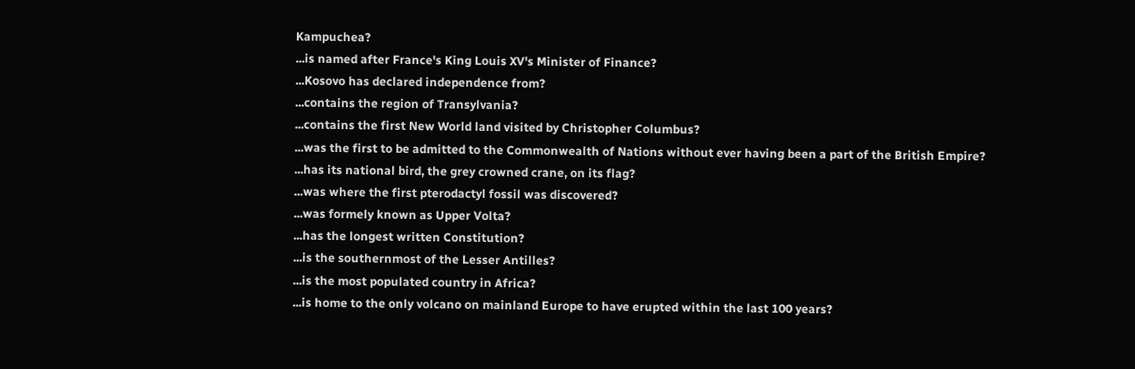Kampuchea?
...is named after France's King Louis XV's Minister of Finance?
...Kosovo has declared independence from?
...contains the region of Transylvania?
...contains the first New World land visited by Christopher Columbus?
...was the first to be admitted to the Commonwealth of Nations without ever having been a part of the British Empire?
...has its national bird, the grey crowned crane, on its flag?
...was where the first pterodactyl fossil was discovered?
...was formely known as Upper Volta?
...has the longest written Constitution?
...is the southernmost of the Lesser Antilles?
...is the most populated country in Africa?
...is home to the only volcano on mainland Europe to have erupted within the last 100 years?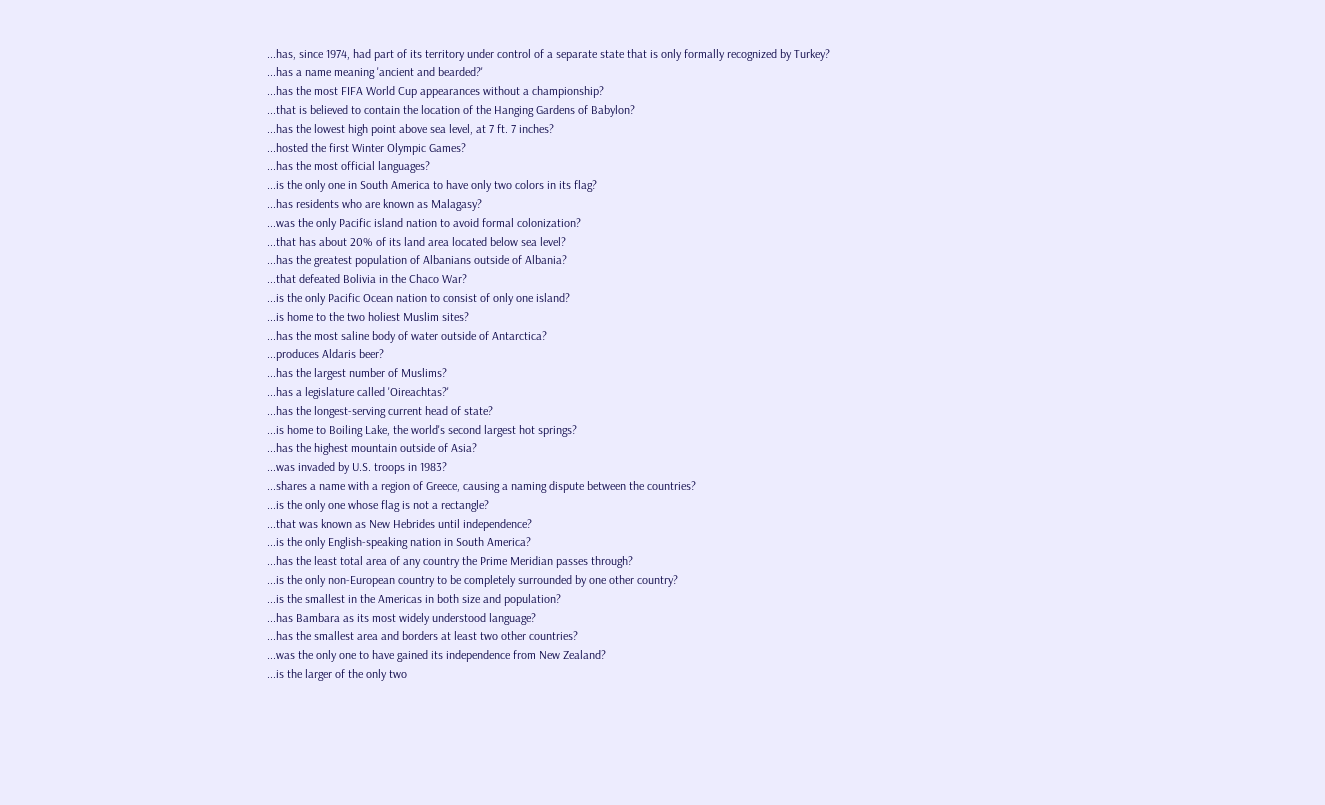...has, since 1974, had part of its territory under control of a separate state that is only formally recognized by Turkey?
...has a name meaning 'ancient and bearded?'
...has the most FIFA World Cup appearances without a championship?
...that is believed to contain the location of the Hanging Gardens of Babylon?
...has the lowest high point above sea level, at 7 ft. 7 inches?
...hosted the first Winter Olympic Games?
...has the most official languages?
...is the only one in South America to have only two colors in its flag?
...has residents who are known as Malagasy?
...was the only Pacific island nation to avoid formal colonization?
...that has about 20% of its land area located below sea level?
...has the greatest population of Albanians outside of Albania?
...that defeated Bolivia in the Chaco War?
...is the only Pacific Ocean nation to consist of only one island?
...is home to the two holiest Muslim sites?
...has the most saline body of water outside of Antarctica?
...produces Aldaris beer?
...has the largest number of Muslims?
...has a legislature called 'Oireachtas?'
...has the longest-serving current head of state?
...is home to Boiling Lake, the world's second largest hot springs?
...has the highest mountain outside of Asia?
...was invaded by U.S. troops in 1983?
...shares a name with a region of Greece, causing a naming dispute between the countries?
...is the only one whose flag is not a rectangle?
...that was known as New Hebrides until independence?
...is the only English-speaking nation in South America?
...has the least total area of any country the Prime Meridian passes through?
...is the only non-European country to be completely surrounded by one other country?
...is the smallest in the Americas in both size and population?
...has Bambara as its most widely understood language?
...has the smallest area and borders at least two other countries?
...was the only one to have gained its independence from New Zealand?
...is the larger of the only two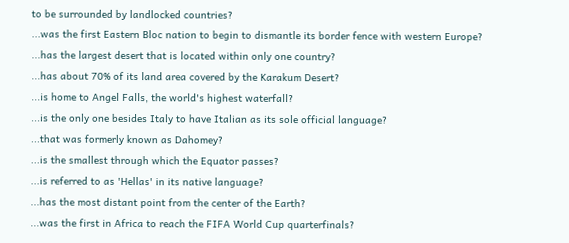to be surrounded by landlocked countries?
...was the first Eastern Bloc nation to begin to dismantle its border fence with western Europe?
...has the largest desert that is located within only one country?
...has about 70% of its land area covered by the Karakum Desert?
...is home to Angel Falls, the world's highest waterfall?
...is the only one besides Italy to have Italian as its sole official language?
...that was formerly known as Dahomey?
...is the smallest through which the Equator passes?
...is referred to as 'Hellas' in its native language?
...has the most distant point from the center of the Earth?
...was the first in Africa to reach the FIFA World Cup quarterfinals?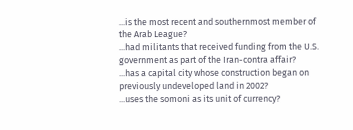...is the most recent and southernmost member of the Arab League?
...had militants that received funding from the U.S. government as part of the Iran-contra affair?
...has a capital city whose construction began on previously undeveloped land in 2002?
...uses the somoni as its unit of currency?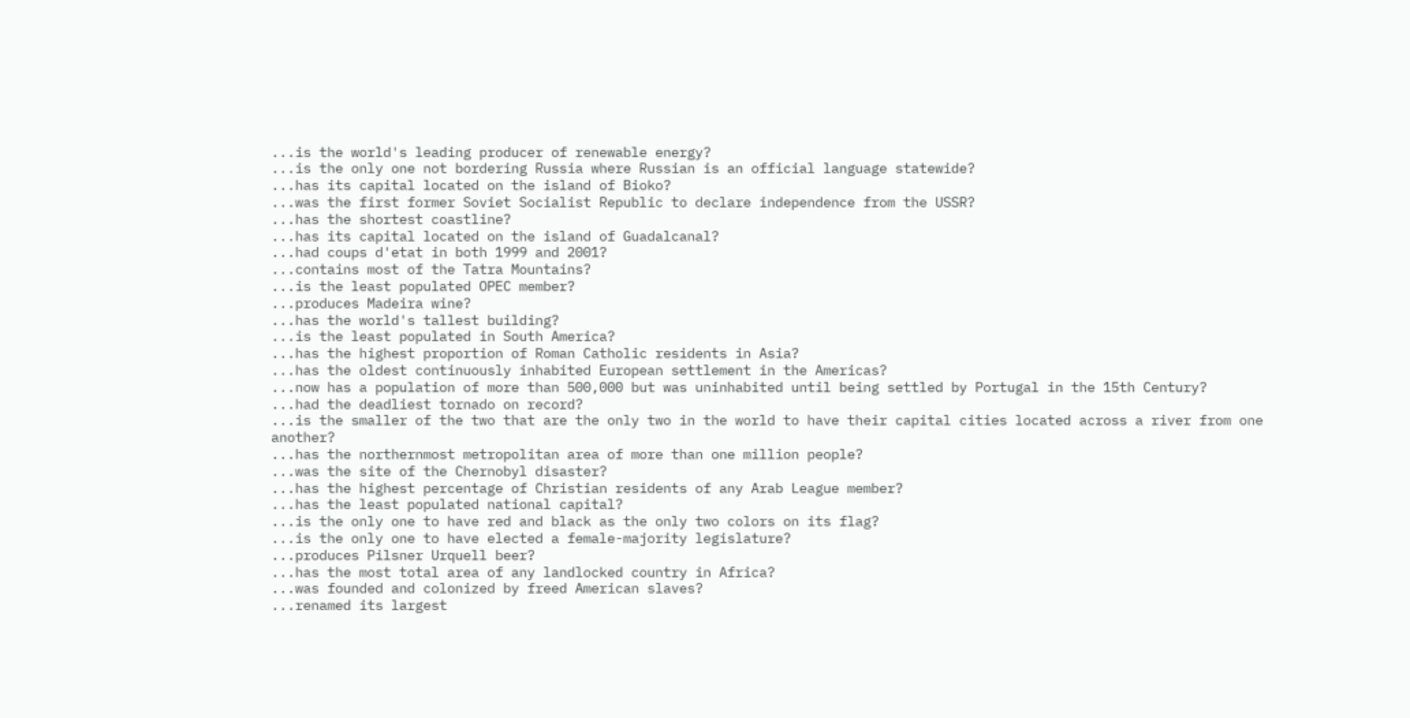...is the world's leading producer of renewable energy?
...is the only one not bordering Russia where Russian is an official language statewide?
...has its capital located on the island of Bioko?
...was the first former Soviet Socialist Republic to declare independence from the USSR?
...has the shortest coastline?
...has its capital located on the island of Guadalcanal?
...had coups d'etat in both 1999 and 2001?
...contains most of the Tatra Mountains?
...is the least populated OPEC member?
...produces Madeira wine?
...has the world's tallest building?
...is the least populated in South America?
...has the highest proportion of Roman Catholic residents in Asia?
...has the oldest continuously inhabited European settlement in the Americas?
...now has a population of more than 500,000 but was uninhabited until being settled by Portugal in the 15th Century?
...had the deadliest tornado on record?
...is the smaller of the two that are the only two in the world to have their capital cities located across a river from one another?
...has the northernmost metropolitan area of more than one million people?
...was the site of the Chernobyl disaster?
...has the highest percentage of Christian residents of any Arab League member?
...has the least populated national capital?
...is the only one to have red and black as the only two colors on its flag?
...is the only one to have elected a female-majority legislature?
...produces Pilsner Urquell beer?
...has the most total area of any landlocked country in Africa?
...was founded and colonized by freed American slaves?
...renamed its largest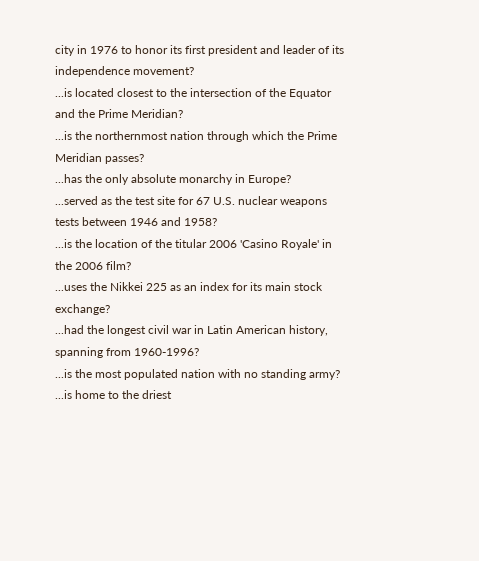city in 1976 to honor its first president and leader of its independence movement?
...is located closest to the intersection of the Equator and the Prime Meridian?
...is the northernmost nation through which the Prime Meridian passes?
...has the only absolute monarchy in Europe?
...served as the test site for 67 U.S. nuclear weapons tests between 1946 and 1958?
...is the location of the titular 2006 'Casino Royale' in the 2006 film?
...uses the Nikkei 225 as an index for its main stock exchange?
...had the longest civil war in Latin American history, spanning from 1960-1996?
...is the most populated nation with no standing army?
...is home to the driest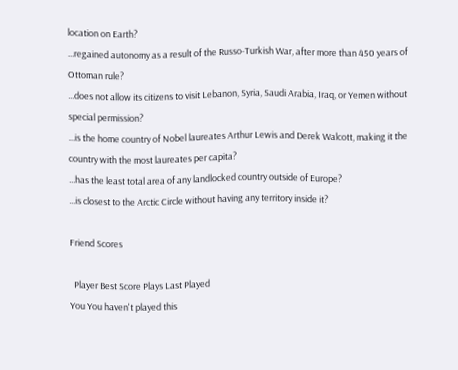location on Earth?
...regained autonomy as a result of the Russo-Turkish War, after more than 450 years of Ottoman rule?
...does not allow its citizens to visit Lebanon, Syria, Saudi Arabia, Iraq, or Yemen without special permission?
...is the home country of Nobel laureates Arthur Lewis and Derek Walcott, making it the country with the most laureates per capita?
...has the least total area of any landlocked country outside of Europe?
...is closest to the Arctic Circle without having any territory inside it?

Friend Scores

  Player Best Score Plays Last Played
You You haven't played this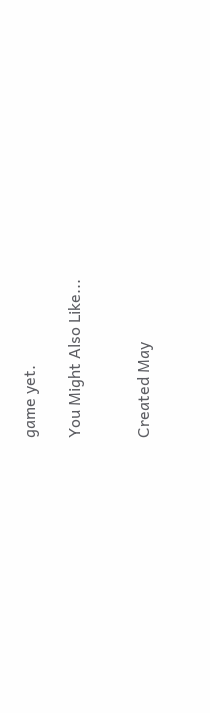game yet.

You Might Also Like...


Created May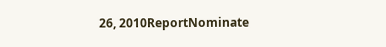26, 2010ReportNominate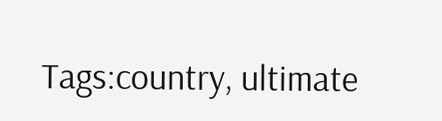Tags:country, ultimate